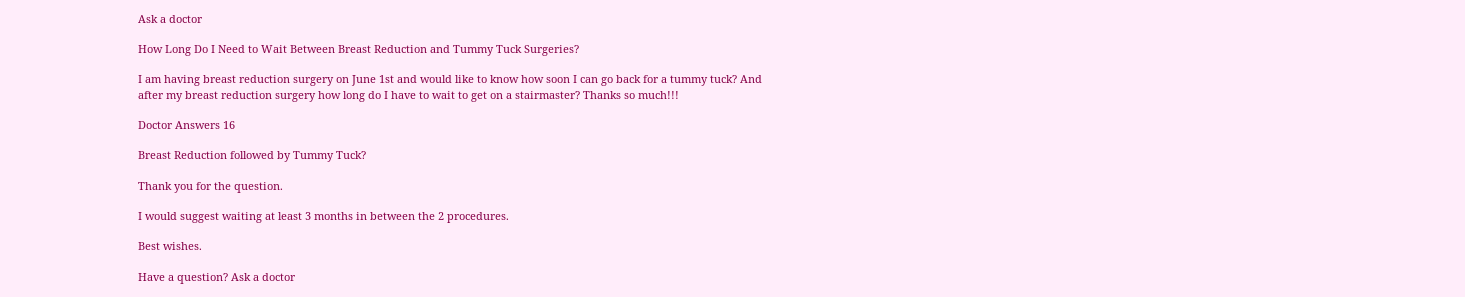Ask a doctor

How Long Do I Need to Wait Between Breast Reduction and Tummy Tuck Surgeries?

I am having breast reduction surgery on June 1st and would like to know how soon I can go back for a tummy tuck? And after my breast reduction surgery how long do I have to wait to get on a stairmaster? Thanks so much!!!

Doctor Answers 16

Breast Reduction followed by Tummy Tuck?

Thank you for the question.

I would suggest waiting at least 3 months in between the 2 procedures.

Best wishes.

Have a question? Ask a doctor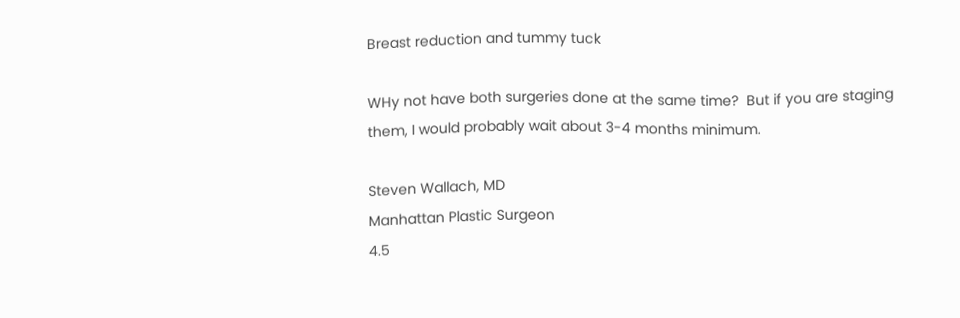Breast reduction and tummy tuck

WHy not have both surgeries done at the same time?  But if you are staging them, I would probably wait about 3-4 months minimum.

Steven Wallach, MD
Manhattan Plastic Surgeon
4.5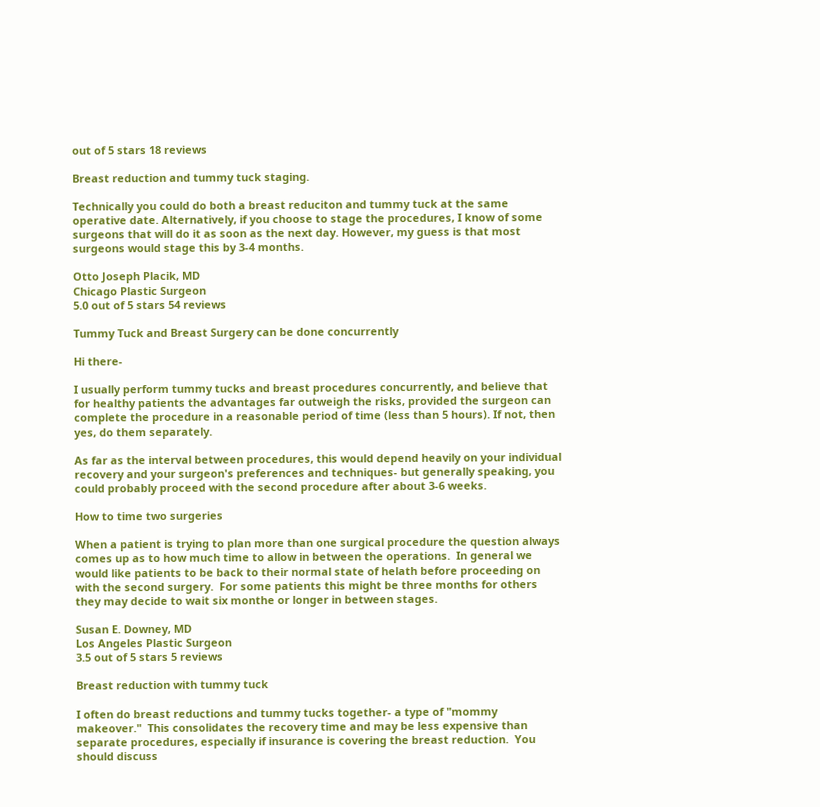out of 5 stars 18 reviews

Breast reduction and tummy tuck staging.

Technically you could do both a breast reduciton and tummy tuck at the same operative date. Alternatively, if you choose to stage the procedures, I know of some surgeons that will do it as soon as the next day. However, my guess is that most surgeons would stage this by 3-4 months.

Otto Joseph Placik, MD
Chicago Plastic Surgeon
5.0 out of 5 stars 54 reviews

Tummy Tuck and Breast Surgery can be done concurrently

Hi there-

I usually perform tummy tucks and breast procedures concurrently, and believe that for healthy patients the advantages far outweigh the risks, provided the surgeon can complete the procedure in a reasonable period of time (less than 5 hours). If not, then yes, do them separately.

As far as the interval between procedures, this would depend heavily on your individual recovery and your surgeon's preferences and techniques- but generally speaking, you could probably proceed with the second procedure after about 3-6 weeks.

How to time two surgeries

When a patient is trying to plan more than one surgical procedure the question always comes up as to how much time to allow in between the operations.  In general we would like patients to be back to their normal state of helath before proceeding on with the second surgery.  For some patients this might be three months for others they may decide to wait six monthe or longer in between stages.

Susan E. Downey, MD
Los Angeles Plastic Surgeon
3.5 out of 5 stars 5 reviews

Breast reduction with tummy tuck

I often do breast reductions and tummy tucks together- a type of "mommy makeover."  This consolidates the recovery time and may be less expensive than separate procedures, especially if insurance is covering the breast reduction.  You should discuss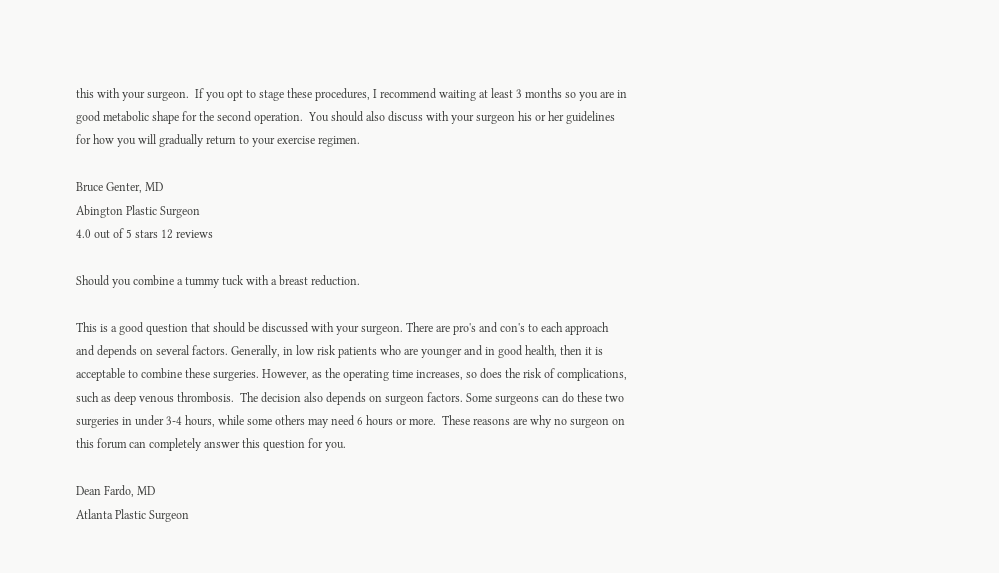this with your surgeon.  If you opt to stage these procedures, I recommend waiting at least 3 months so you are in good metabolic shape for the second operation.  You should also discuss with your surgeon his or her guidelines for how you will gradually return to your exercise regimen.

Bruce Genter, MD
Abington Plastic Surgeon
4.0 out of 5 stars 12 reviews

Should you combine a tummy tuck with a breast reduction.

This is a good question that should be discussed with your surgeon. There are pro's and con's to each approach and depends on several factors. Generally, in low risk patients who are younger and in good health, then it is acceptable to combine these surgeries. However, as the operating time increases, so does the risk of complications, such as deep venous thrombosis.  The decision also depends on surgeon factors. Some surgeons can do these two surgeries in under 3-4 hours, while some others may need 6 hours or more.  These reasons are why no surgeon on this forum can completely answer this question for you.

Dean Fardo, MD
Atlanta Plastic Surgeon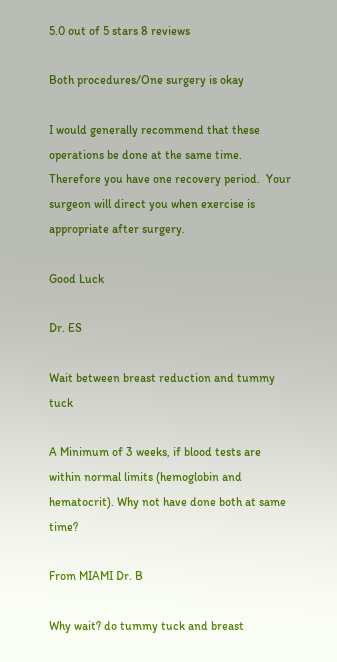5.0 out of 5 stars 8 reviews

Both procedures/One surgery is okay

I would generally recommend that these operations be done at the same time.  Therefore you have one recovery period.  Your surgeon will direct you when exercise is appropriate after surgery.

Good Luck

Dr. ES

Wait between breast reduction and tummy tuck

A Minimum of 3 weeks, if blood tests are within normal limits (hemoglobin and hematocrit). Why not have done both at same time?

From MIAMI Dr. B

Why wait? do tummy tuck and breast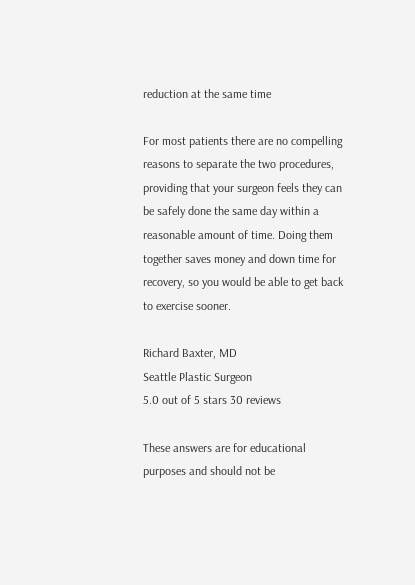reduction at the same time

For most patients there are no compelling reasons to separate the two procedures, providing that your surgeon feels they can be safely done the same day within a reasonable amount of time. Doing them together saves money and down time for recovery, so you would be able to get back to exercise sooner.

Richard Baxter, MD
Seattle Plastic Surgeon
5.0 out of 5 stars 30 reviews

These answers are for educational purposes and should not be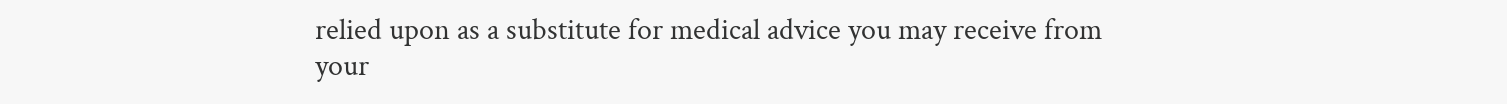relied upon as a substitute for medical advice you may receive from your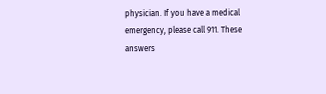physician. If you have a medical emergency, please call 911. These answers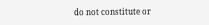do not constitute or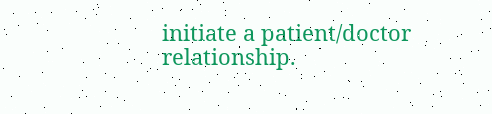initiate a patient/doctor relationship.